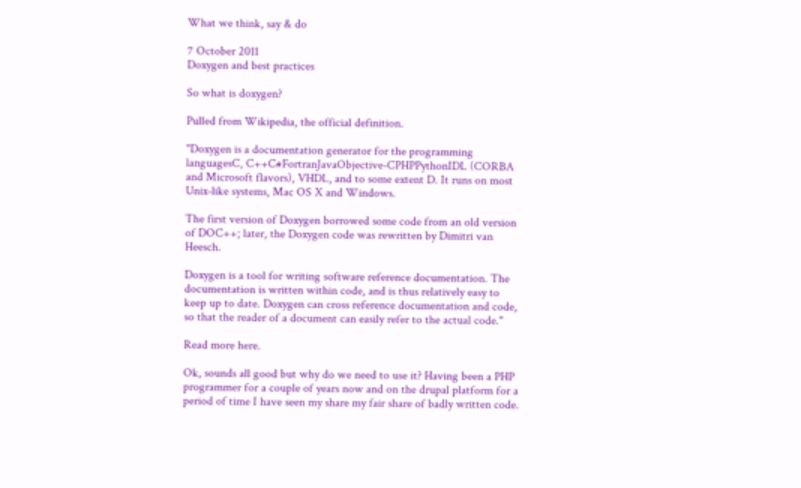What we think, say & do

7 October 2011
Doxygen and best practices

So what is doxygen?

Pulled from Wikipedia, the official definition.

"Doxygen is a documentation generator for the programming languagesC, C++C#FortranJavaObjective-CPHPPythonIDL (CORBA and Microsoft flavors), VHDL, and to some extent D. It runs on most Unix-like systems, Mac OS X and Windows.

The first version of Doxygen borrowed some code from an old version of DOC++; later, the Doxygen code was rewritten by Dimitri van Heesch.

Doxygen is a tool for writing software reference documentation. The documentation is written within code, and is thus relatively easy to keep up to date. Doxygen can cross reference documentation and code, so that the reader of a document can easily refer to the actual code."

Read more here.

Ok, sounds all good but why do we need to use it? Having been a PHP programmer for a couple of years now and on the drupal platform for a period of time I have seen my share my fair share of badly written code.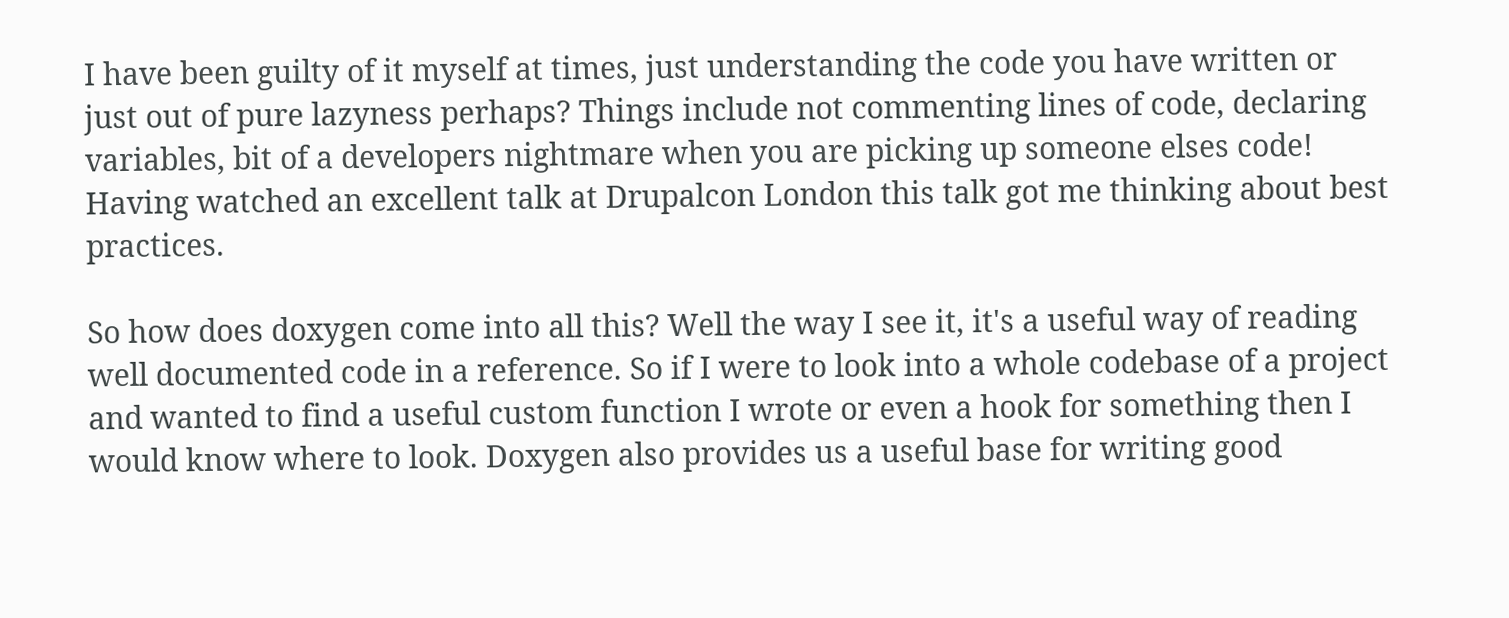I have been guilty of it myself at times, just understanding the code you have written or just out of pure lazyness perhaps? Things include not commenting lines of code, declaring variables, bit of a developers nightmare when you are picking up someone elses code! Having watched an excellent talk at Drupalcon London this talk got me thinking about best practices.

So how does doxygen come into all this? Well the way I see it, it's a useful way of reading well documented code in a reference. So if I were to look into a whole codebase of a project and wanted to find a useful custom function I wrote or even a hook for something then I would know where to look. Doxygen also provides us a useful base for writing good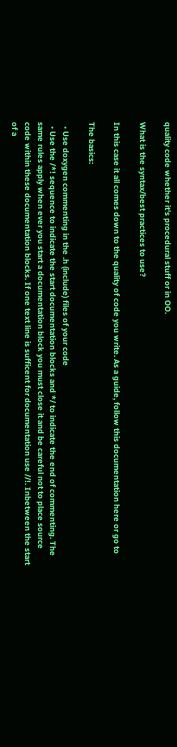quality code whether it's procedural stuff or in OO.

What is the syntax/best practices to use?

In this case it all comes down to the quality of code you write. As a guide, follow this documentation here or go to

The basics:

  • Use doxygen commenting in the .h (include) files of your code
  • Use the /*! sequence to indicate the start documentation blocks and */ to indicate the end of commenting. The same rules apply when ever you start a documentation block you must close it and be careful not to place source code within these documentation blocks. If one text line is sufficent for documentation use //!. Inbetween the start of a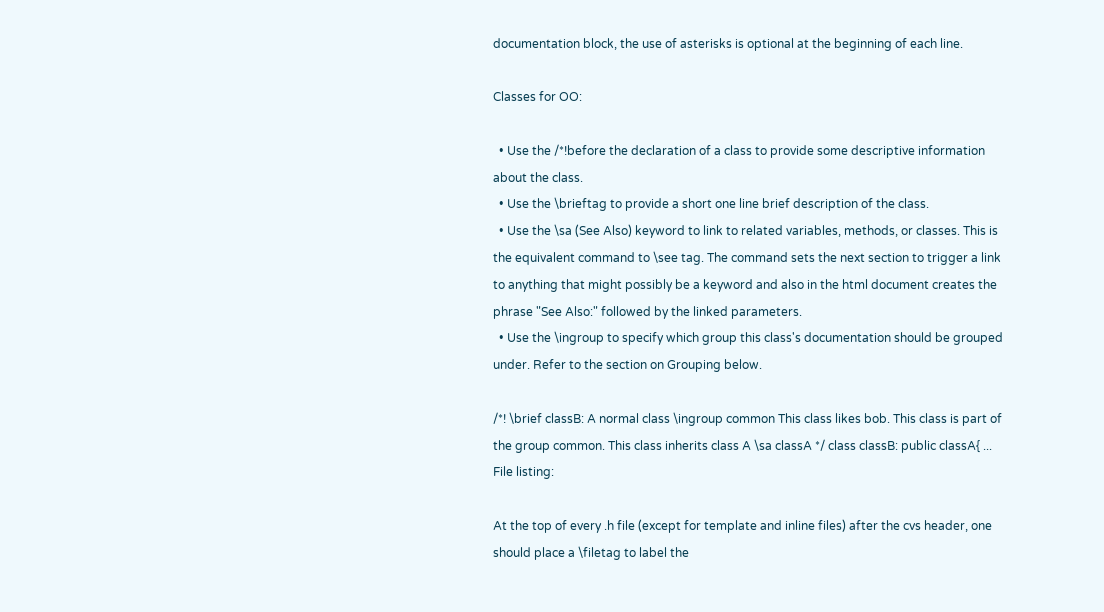documentation block, the use of asterisks is optional at the beginning of each line.

Classes for OO:

  • Use the /*!before the declaration of a class to provide some descriptive information about the class.
  • Use the \brieftag to provide a short one line brief description of the class.
  • Use the \sa (See Also) keyword to link to related variables, methods, or classes. This is the equivalent command to \see tag. The command sets the next section to trigger a link to anything that might possibly be a keyword and also in the html document creates the phrase "See Also:" followed by the linked parameters.
  • Use the \ingroup to specify which group this class's documentation should be grouped under. Refer to the section on Grouping below.

/*! \brief classB: A normal class \ingroup common This class likes bob. This class is part of the group common. This class inherits class A \sa classA */ class classB: public classA{ ... File listing:

At the top of every .h file (except for template and inline files) after the cvs header, one should place a \filetag to label the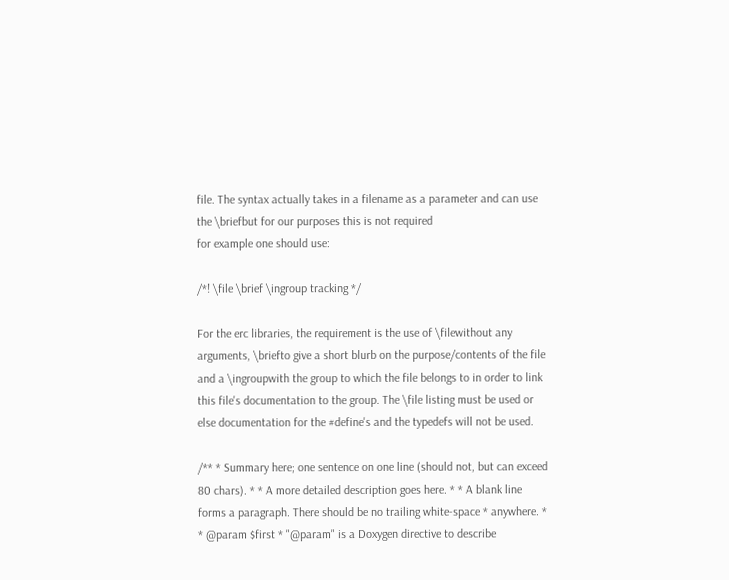file. The syntax actually takes in a filename as a parameter and can use the \briefbut for our purposes this is not required
for example one should use:

/*! \file \brief \ingroup tracking */

For the erc libraries, the requirement is the use of \filewithout any arguments, \briefto give a short blurb on the purpose/contents of the file and a \ingroupwith the group to which the file belongs to in order to link this file's documentation to the group. The \file listing must be used or else documentation for the #define's and the typedefs will not be used.

/** * Summary here; one sentence on one line (should not, but can exceed 80 chars). * * A more detailed description goes here. * * A blank line forms a paragraph. There should be no trailing white-space * anywhere. * * @param $first * "@param" is a Doxygen directive to describe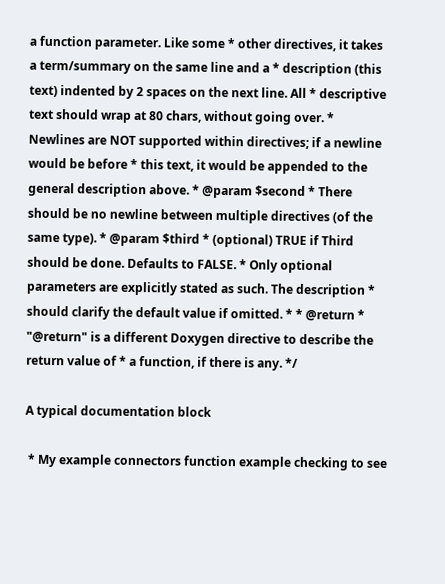a function parameter. Like some * other directives, it takes a term/summary on the same line and a * description (this text) indented by 2 spaces on the next line. All * descriptive text should wrap at 80 chars, without going over. * Newlines are NOT supported within directives; if a newline would be before * this text, it would be appended to the general description above. * @param $second * There should be no newline between multiple directives (of the same type). * @param $third * (optional) TRUE if Third should be done. Defaults to FALSE. * Only optional parameters are explicitly stated as such. The description * should clarify the default value if omitted. * * @return * "@return" is a different Doxygen directive to describe the return value of * a function, if there is any. */

A typical documentation block

 * My example connectors function example checking to see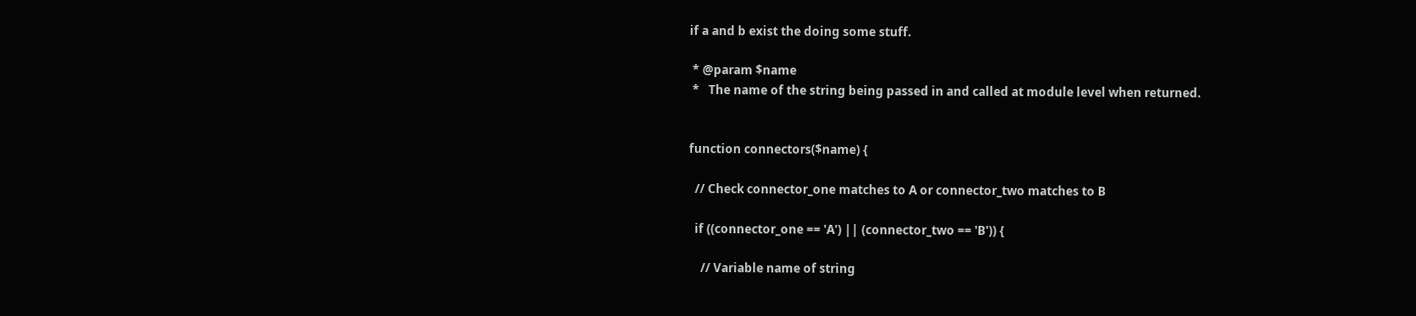if a and b exist the doing some stuff.

 * @param $name
 *   The name of the string being passed in and called at module level when returned.


function connectors($name) {

  // Check connector_one matches to A or connector_two matches to B

  if ((connector_one == 'A') || (connector_two == 'B')) {

    // Variable name of string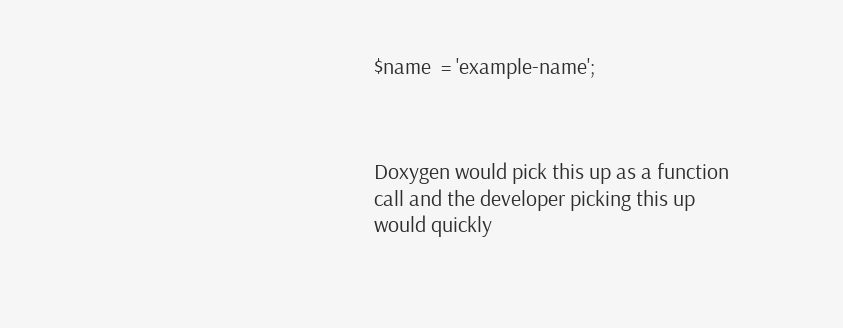$name  = 'example-name';



Doxygen would pick this up as a function call and the developer picking this up would quickly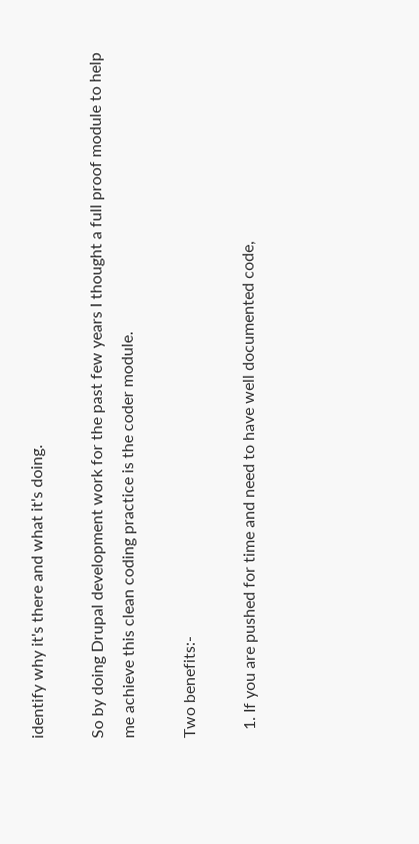identify why it's there and what it's doing.

So by doing Drupal development work for the past few years I thought a full proof module to help me achieve this clean coding practice is the coder module.

Two benefits:-

  1. If you are pushed for time and need to have well documented code,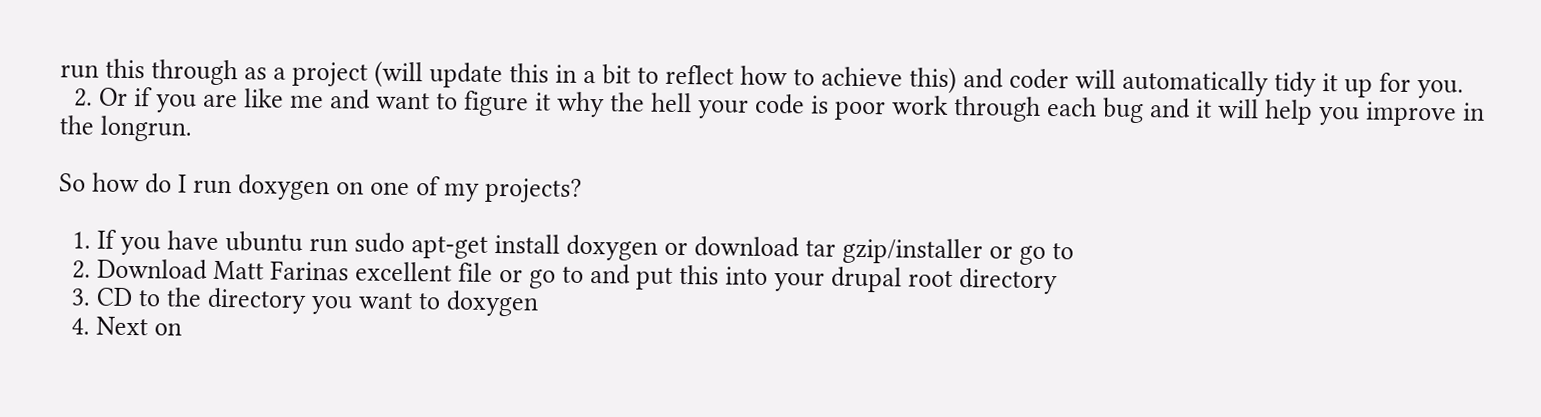run this through as a project (will update this in a bit to reflect how to achieve this) and coder will automatically tidy it up for you.
  2. Or if you are like me and want to figure it why the hell your code is poor work through each bug and it will help you improve in the longrun.

So how do I run doxygen on one of my projects?

  1. If you have ubuntu run sudo apt-get install doxygen or download tar gzip/installer or go to
  2. Download Matt Farinas excellent file or go to and put this into your drupal root directory
  3. CD to the directory you want to doxygen
  4. Next on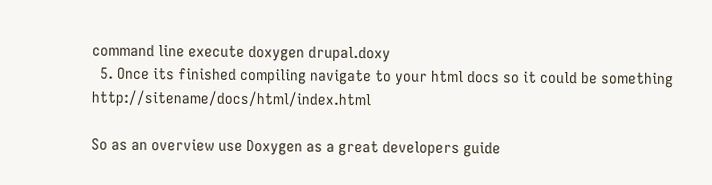command line execute doxygen drupal.doxy
  5. Once its finished compiling navigate to your html docs so it could be something http://sitename/docs/html/index.html

So as an overview use Doxygen as a great developers guide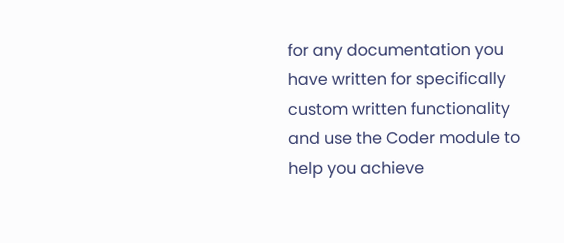for any documentation you have written for specifically custom written functionality and use the Coder module to help you achieve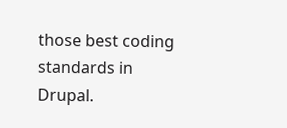those best coding standards in Drupal.